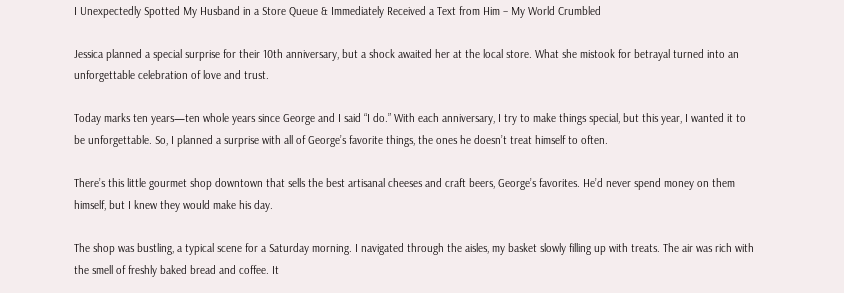I Unexpectedly Spotted My Husband in a Store Queue & Immediately Received a Text from Him – My World Crumbled

Jessica planned a special surprise for their 10th anniversary, but a shock awaited her at the local store. What she mistook for betrayal turned into an unforgettable celebration of love and trust.

Today marks ten years—ten whole years since George and I said “I do.” With each anniversary, I try to make things special, but this year, I wanted it to be unforgettable. So, I planned a surprise with all of George’s favorite things, the ones he doesn’t treat himself to often.

There’s this little gourmet shop downtown that sells the best artisanal cheeses and craft beers, George’s favorites. He’d never spend money on them himself, but I knew they would make his day.

The shop was bustling, a typical scene for a Saturday morning. I navigated through the aisles, my basket slowly filling up with treats. The air was rich with the smell of freshly baked bread and coffee. It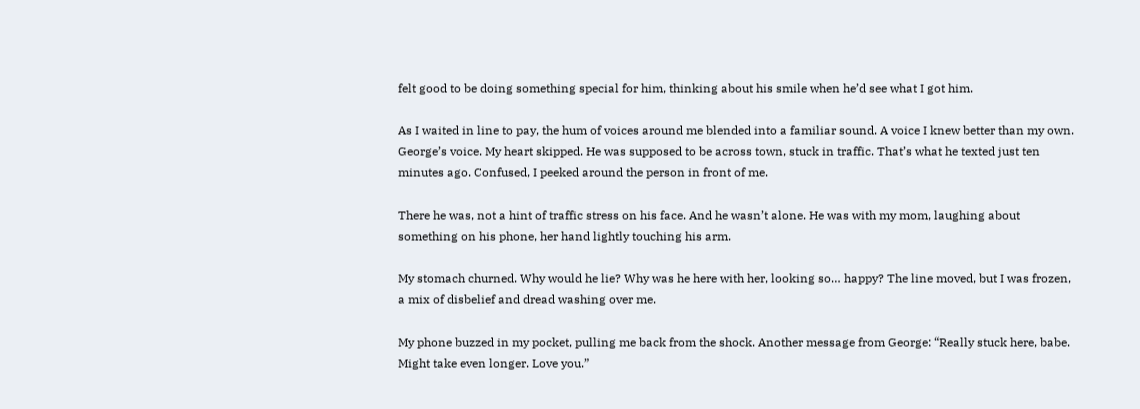felt good to be doing something special for him, thinking about his smile when he’d see what I got him.

As I waited in line to pay, the hum of voices around me blended into a familiar sound. A voice I knew better than my own. George’s voice. My heart skipped. He was supposed to be across town, stuck in traffic. That’s what he texted just ten minutes ago. Confused, I peeked around the person in front of me.

There he was, not a hint of traffic stress on his face. And he wasn’t alone. He was with my mom, laughing about something on his phone, her hand lightly touching his arm.

My stomach churned. Why would he lie? Why was he here with her, looking so… happy? The line moved, but I was frozen, a mix of disbelief and dread washing over me.

My phone buzzed in my pocket, pulling me back from the shock. Another message from George: “Really stuck here, babe. Might take even longer. Love you.”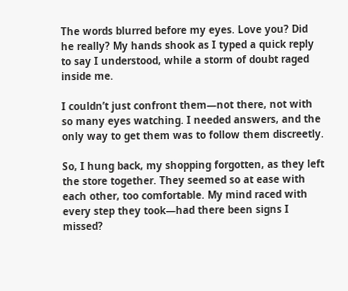The words blurred before my eyes. Love you? Did he really? My hands shook as I typed a quick reply to say I understood, while a storm of doubt raged inside me.

I couldn’t just confront them—not there, not with so many eyes watching. I needed answers, and the only way to get them was to follow them discreetly.

So, I hung back, my shopping forgotten, as they left the store together. They seemed so at ease with each other, too comfortable. My mind raced with every step they took—had there been signs I missed?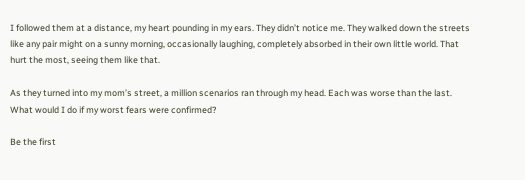I followed them at a distance, my heart pounding in my ears. They didn’t notice me. They walked down the streets like any pair might on a sunny morning, occasionally laughing, completely absorbed in their own little world. That hurt the most, seeing them like that.

As they turned into my mom’s street, a million scenarios ran through my head. Each was worse than the last. What would I do if my worst fears were confirmed?

Be the first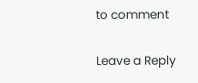to comment

Leave a Reply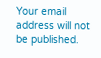Your email address will not be published.